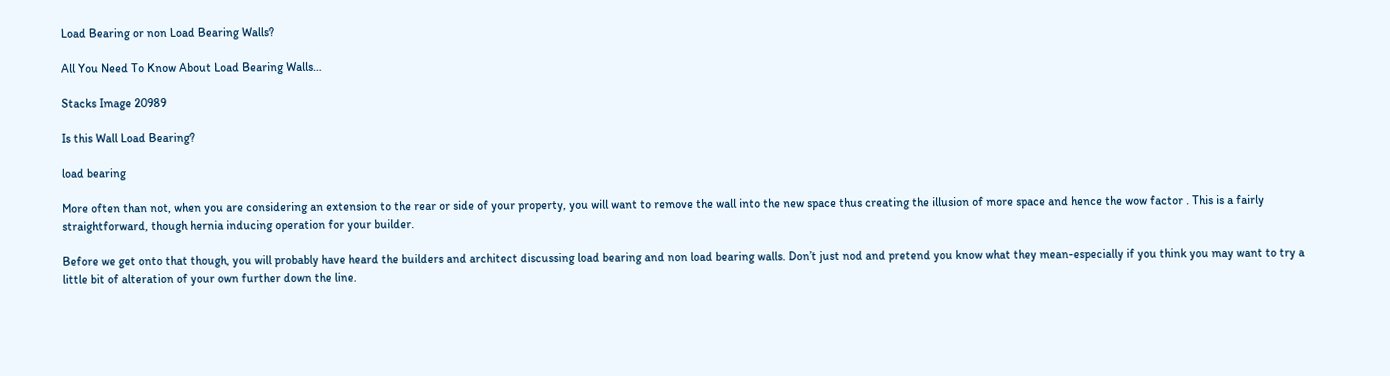Load Bearing or non Load Bearing Walls?

All You Need To Know About Load Bearing Walls…

Stacks Image 20989

Is this Wall Load Bearing?

load bearing

More often than not, when you are considering an extension to the rear or side of your property, you will want to remove the wall into the new space thus creating the illusion of more space and hence the wow factor . This is a fairly straightforward, though hernia inducing operation for your builder.

Before we get onto that though, you will probably have heard the builders and architect discussing load bearing and non load bearing walls. Don’t just nod and pretend you know what they mean-especially if you think you may want to try a little bit of alteration of your own further down the line.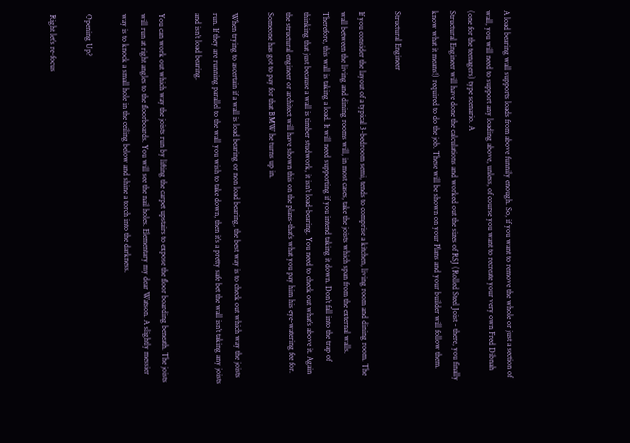A load bearing wall supports loads from above funnily enough. So, if you want to remove the whole or just a section of wall, you will need to support any loading above, unless, of course you want to recreate your very own Fred Dibnah (one for the teenagers) type scenario. A
Structural Engineer will have done the calculations and worked out the sizes of RSJ (Rolled Steel Joist - there, you finally know what it means!) required to do the job. These will be shown on your Plans and your builder will follow them.

Structural Engineer

If you consider the layout of a typical 3-bedroom semi, tends to comprise a kitchen, living room and dining room. The wall between the living and dining rooms will, in most cases, take the joists which span from the external walls. Therefore, this wall is taking a load. It will need supporting if you intend taking it down. Don’t fall into the trap of thinking that just because a wall is timber studwork, it isn’t load-bearing. You need to check out what’s above it. Again the structural engineer or architect will have shown this on the plans-that’s what you pay him his eye-watering fee for. Someone has got to pay for that BMW he turns up in.

When trying to ascertain if a wall is load bearing or non load bearing, the best way is to check out which way the joists run. If they are running parallel to the wall you wish to take down, then it’s a pretty safe bet the wall isn’t taking any joists and isn’t load bearing.

You can work out which way the joists run by lifting the carpet upstairs to expose the floor boarding beneath. The joists will run at right angles to the floorboards. You will see the nail holes. Elementary my dear Watson. A slightly messier way is to knock a small hole in the ceiling below and shine a torch into the darkness.

Opening Up?

Right let’s re-focus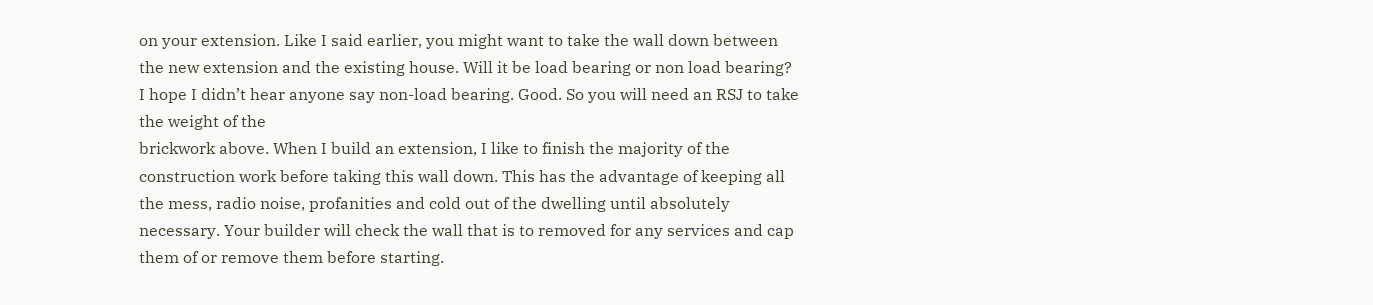on your extension. Like I said earlier, you might want to take the wall down between the new extension and the existing house. Will it be load bearing or non load bearing? I hope I didn’t hear anyone say non-load bearing. Good. So you will need an RSJ to take the weight of the
brickwork above. When I build an extension, I like to finish the majority of the construction work before taking this wall down. This has the advantage of keeping all the mess, radio noise, profanities and cold out of the dwelling until absolutely necessary. Your builder will check the wall that is to removed for any services and cap them of or remove them before starting.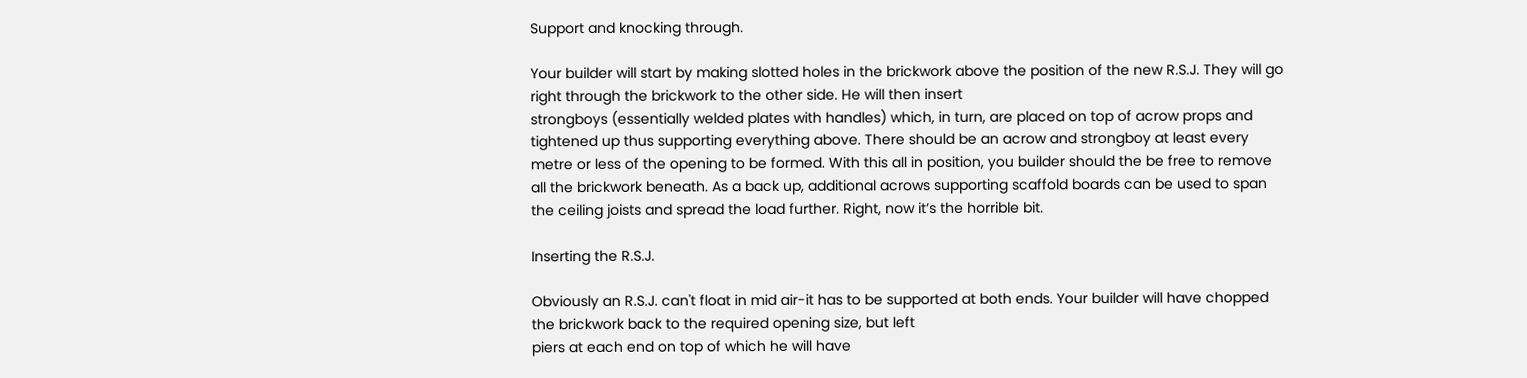Support and knocking through.

Your builder will start by making slotted holes in the brickwork above the position of the new R.S.J. They will go right through the brickwork to the other side. He will then insert
strongboys (essentially welded plates with handles) which, in turn, are placed on top of acrow props and tightened up thus supporting everything above. There should be an acrow and strongboy at least every metre or less of the opening to be formed. With this all in position, you builder should the be free to remove all the brickwork beneath. As a back up, additional acrows supporting scaffold boards can be used to span the ceiling joists and spread the load further. Right, now it’s the horrible bit.

Inserting the R.S.J.

Obviously an R.S.J. can't float in mid air-it has to be supported at both ends. Your builder will have chopped the brickwork back to the required opening size, but left
piers at each end on top of which he will have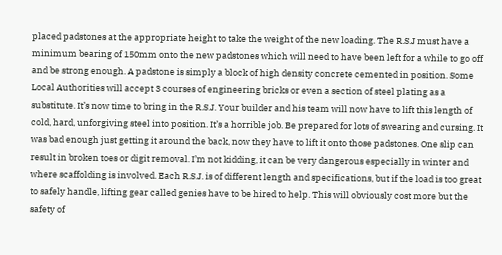placed padstones at the appropriate height to take the weight of the new loading. The R.S.J must have a minimum bearing of 150mm onto the new padstones which will need to have been left for a while to go off and be strong enough. A padstone is simply a block of high density concrete cemented in position. Some Local Authorities will accept 3 courses of engineering bricks or even a section of steel plating as a substitute. It’s now time to bring in the R.S.J. Your builder and his team will now have to lift this length of cold, hard, unforgiving steel into position. It’s a horrible job. Be prepared for lots of swearing and cursing. It was bad enough just getting it around the back, now they have to lift it onto those padstones. One slip can result in broken toes or digit removal. I’m not kidding, it can be very dangerous especially in winter and where scaffolding is involved. Each R.S.J. is of different length and specifications, but if the load is too great to safely handle, lifting gear called genies have to be hired to help. This will obviously cost more but the safety of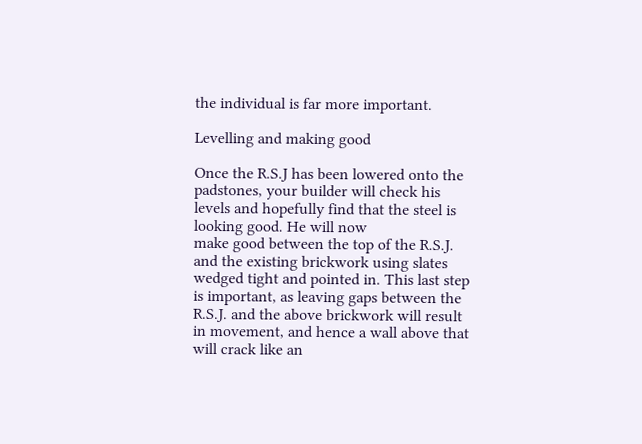the individual is far more important.

Levelling and making good

Once the R.S.J has been lowered onto the padstones, your builder will check his levels and hopefully find that the steel is looking good. He will now
make good between the top of the R.S.J. and the existing brickwork using slates wedged tight and pointed in. This last step is important, as leaving gaps between the R.S.J. and the above brickwork will result in movement, and hence a wall above that will crack like an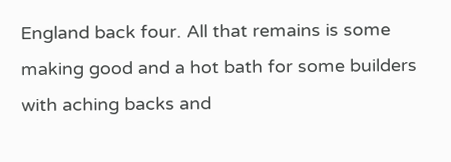England back four. All that remains is some making good and a hot bath for some builders with aching backs and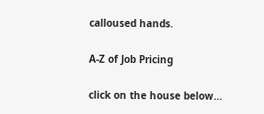calloused hands.

A-Z of Job Pricing

click on the house below…